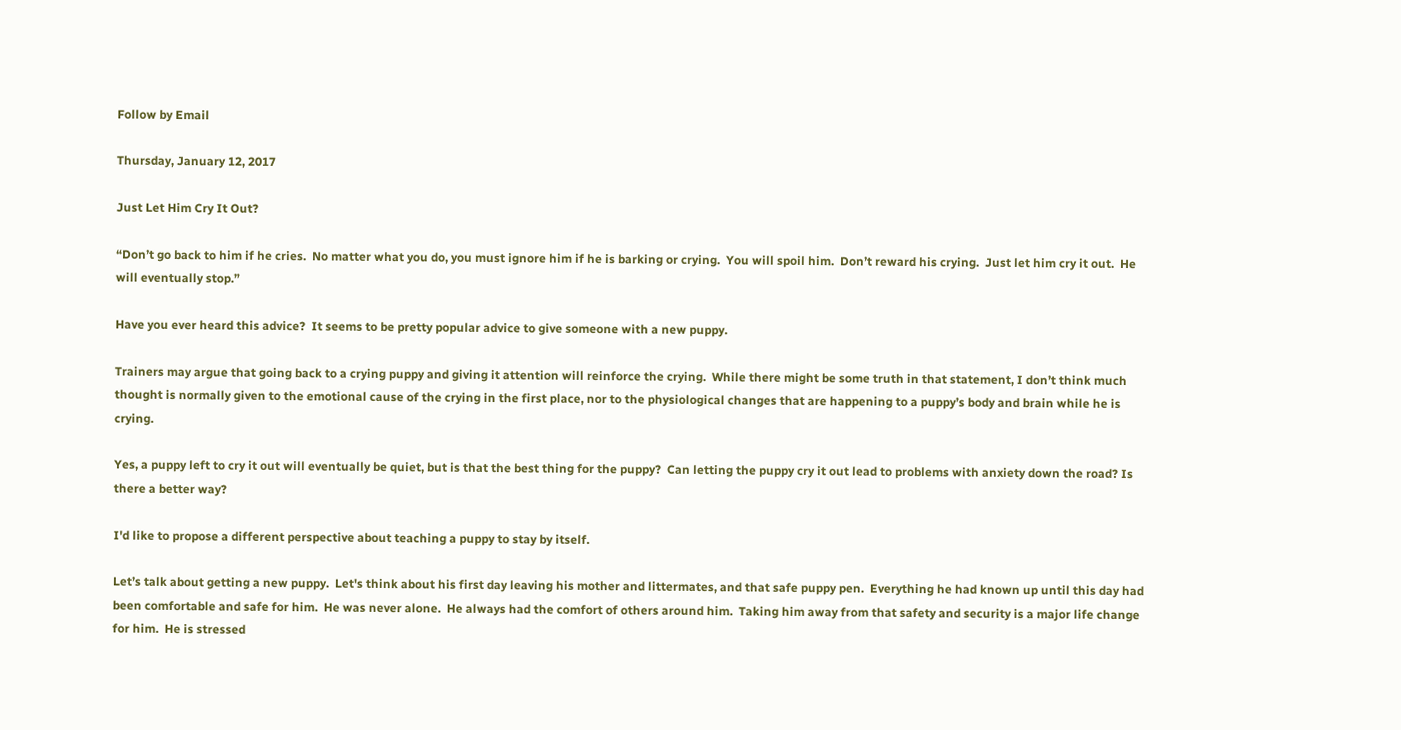Follow by Email

Thursday, January 12, 2017

Just Let Him Cry It Out?

“Don’t go back to him if he cries.  No matter what you do, you must ignore him if he is barking or crying.  You will spoil him.  Don’t reward his crying.  Just let him cry it out.  He will eventually stop.”

Have you ever heard this advice?  It seems to be pretty popular advice to give someone with a new puppy.

Trainers may argue that going back to a crying puppy and giving it attention will reinforce the crying.  While there might be some truth in that statement, I don’t think much thought is normally given to the emotional cause of the crying in the first place, nor to the physiological changes that are happening to a puppy’s body and brain while he is crying.

Yes, a puppy left to cry it out will eventually be quiet, but is that the best thing for the puppy?  Can letting the puppy cry it out lead to problems with anxiety down the road? Is there a better way?

I'd like to propose a different perspective about teaching a puppy to stay by itself.

Let’s talk about getting a new puppy.  Let's think about his first day leaving his mother and littermates, and that safe puppy pen.  Everything he had known up until this day had been comfortable and safe for him.  He was never alone.  He always had the comfort of others around him.  Taking him away from that safety and security is a major life change for him.  He is stressed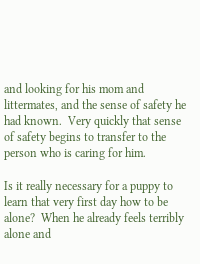and looking for his mom and littermates, and the sense of safety he had known.  Very quickly that sense of safety begins to transfer to the person who is caring for him.

Is it really necessary for a puppy to learn that very first day how to be alone?  When he already feels terribly alone and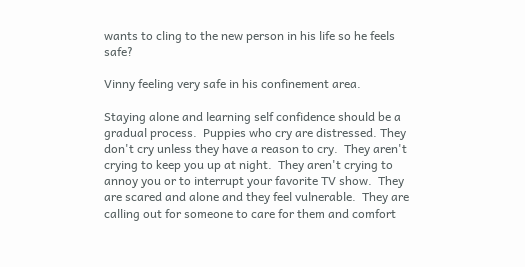wants to cling to the new person in his life so he feels safe?

Vinny feeling very safe in his confinement area.

Staying alone and learning self confidence should be a gradual process.  Puppies who cry are distressed. They don't cry unless they have a reason to cry.  They aren't crying to keep you up at night.  They aren't crying to annoy you or to interrupt your favorite TV show.  They are scared and alone and they feel vulnerable.  They are calling out for someone to care for them and comfort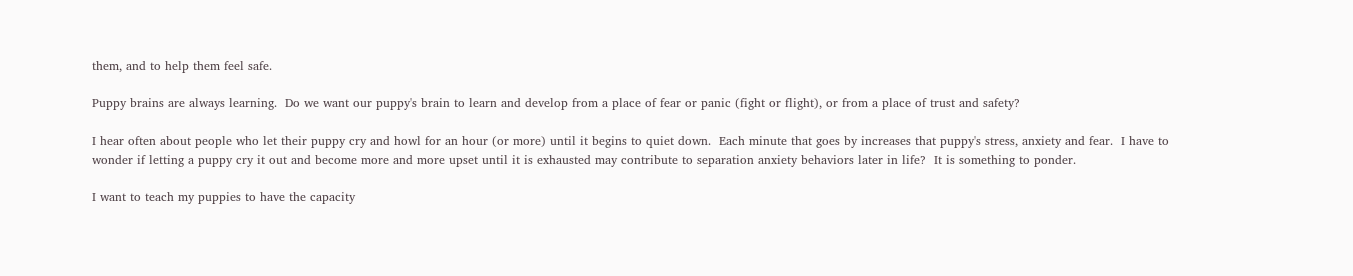them, and to help them feel safe.

Puppy brains are always learning.  Do we want our puppy's brain to learn and develop from a place of fear or panic (fight or flight), or from a place of trust and safety?

I hear often about people who let their puppy cry and howl for an hour (or more) until it begins to quiet down.  Each minute that goes by increases that puppy's stress, anxiety and fear.  I have to wonder if letting a puppy cry it out and become more and more upset until it is exhausted may contribute to separation anxiety behaviors later in life?  It is something to ponder.

I want to teach my puppies to have the capacity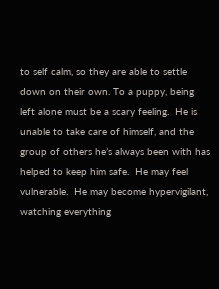to self calm, so they are able to settle down on their own. To a puppy, being left alone must be a scary feeling.  He is unable to take care of himself, and the group of others he’s always been with has helped to keep him safe.  He may feel vulnerable.  He may become hypervigilant, watching everything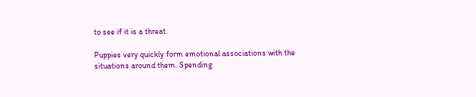to see if it is a threat.

Puppies very quickly form emotional associations with the situations around them. Spending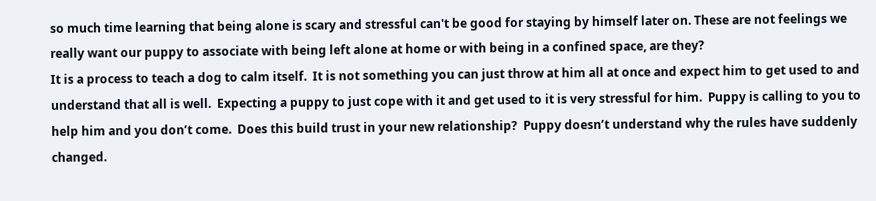so much time learning that being alone is scary and stressful can't be good for staying by himself later on. These are not feelings we really want our puppy to associate with being left alone at home or with being in a confined space, are they?
It is a process to teach a dog to calm itself.  It is not something you can just throw at him all at once and expect him to get used to and understand that all is well.  Expecting a puppy to just cope with it and get used to it is very stressful for him.  Puppy is calling to you to help him and you don’t come.  Does this build trust in your new relationship?  Puppy doesn’t understand why the rules have suddenly changed.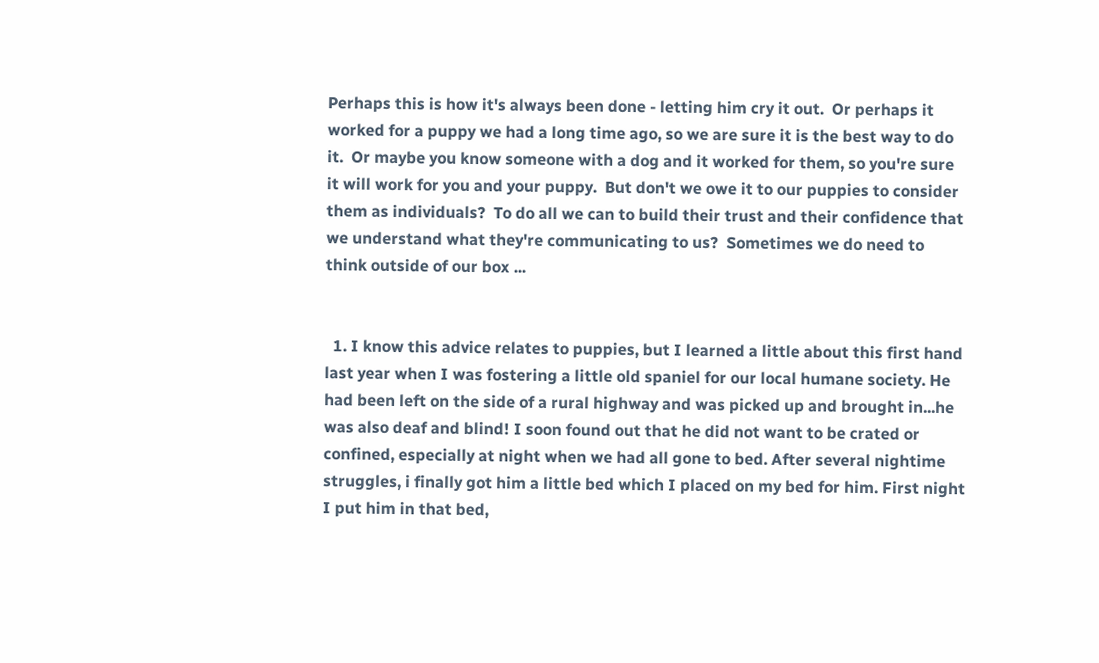Perhaps this is how it's always been done - letting him cry it out.  Or perhaps it worked for a puppy we had a long time ago, so we are sure it is the best way to do it.  Or maybe you know someone with a dog and it worked for them, so you're sure it will work for you and your puppy.  But don't we owe it to our puppies to consider them as individuals?  To do all we can to build their trust and their confidence that we understand what they're communicating to us?  Sometimes we do need to think outside of our box ...


  1. I know this advice relates to puppies, but I learned a little about this first hand last year when I was fostering a little old spaniel for our local humane society. He had been left on the side of a rural highway and was picked up and brought in...he was also deaf and blind! I soon found out that he did not want to be crated or confined, especially at night when we had all gone to bed. After several nightime struggles, i finally got him a little bed which I placed on my bed for him. First night I put him in that bed,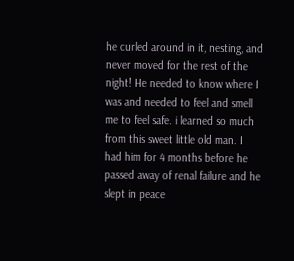he curled around in it, nesting, and never moved for the rest of the night! He needed to know where I was and needed to feel and smell me to feel safe. i learned so much from this sweet little old man. I had him for 4 months before he passed away of renal failure and he slept in peace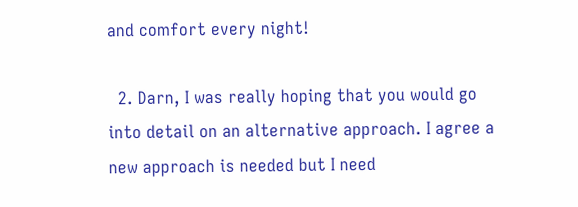and comfort every night!

  2. Darn, I was really hoping that you would go into detail on an alternative approach. I agree a new approach is needed but I need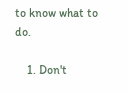to know what to do.

    1. Don't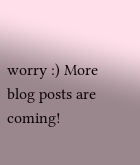worry :) More blog posts are coming!